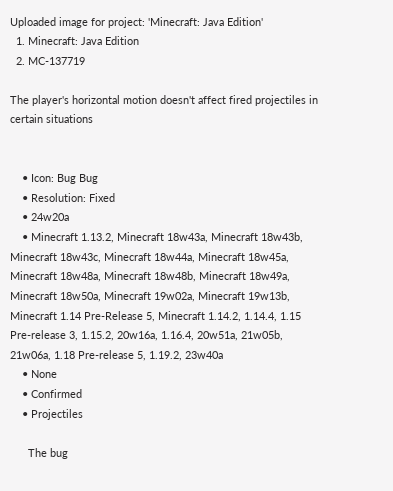Uploaded image for project: 'Minecraft: Java Edition'
  1. Minecraft: Java Edition
  2. MC-137719

The player's horizontal motion doesn't affect fired projectiles in certain situations


    • Icon: Bug Bug
    • Resolution: Fixed
    • 24w20a
    • Minecraft 1.13.2, Minecraft 18w43a, Minecraft 18w43b, Minecraft 18w43c, Minecraft 18w44a, Minecraft 18w45a, Minecraft 18w48a, Minecraft 18w48b, Minecraft 18w49a, Minecraft 18w50a, Minecraft 19w02a, Minecraft 19w13b, Minecraft 1.14 Pre-Release 5, Minecraft 1.14.2, 1.14.4, 1.15 Pre-release 3, 1.15.2, 20w16a, 1.16.4, 20w51a, 21w05b, 21w06a, 1.18 Pre-release 5, 1.19.2, 23w40a
    • None
    • Confirmed
    • Projectiles

      The bug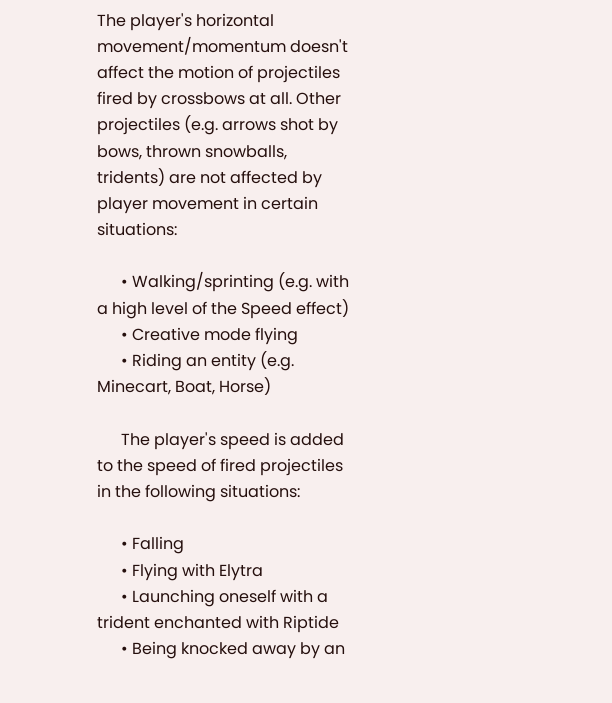The player's horizontal movement/momentum doesn't affect the motion of projectiles fired by crossbows at all. Other projectiles (e.g. arrows shot by bows, thrown snowballs, tridents) are not affected by player movement in certain situations:

      • Walking/sprinting (e.g. with a high level of the Speed effect)
      • Creative mode flying
      • Riding an entity (e.g. Minecart, Boat, Horse)

      The player's speed is added to the speed of fired projectiles in the following situations:

      • Falling
      • Flying with Elytra
      • Launching oneself with a trident enchanted with Riptide
      • Being knocked away by an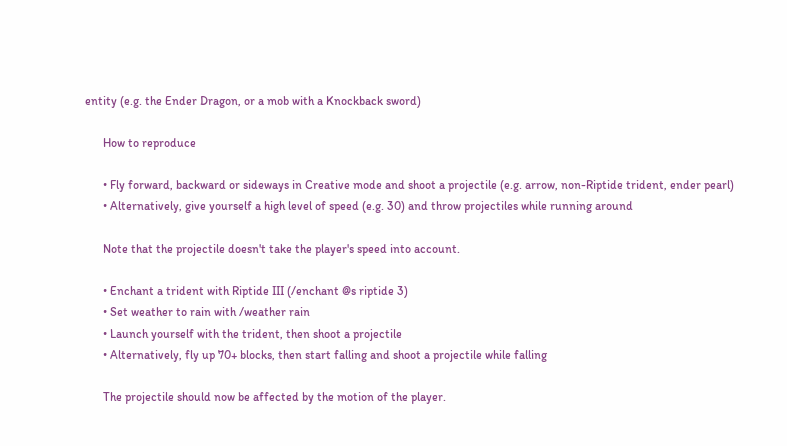entity (e.g. the Ender Dragon, or a mob with a Knockback sword)

      How to reproduce

      • Fly forward, backward or sideways in Creative mode and shoot a projectile (e.g. arrow, non-Riptide trident, ender pearl)
      • Alternatively, give yourself a high level of speed (e.g. 30) and throw projectiles while running around

      Note that the projectile doesn't take the player's speed into account.

      • Enchant a trident with Riptide III (/enchant @s riptide 3)
      • Set weather to rain with /weather rain
      • Launch yourself with the trident, then shoot a projectile
      • Alternatively, fly up 70+ blocks, then start falling and shoot a projectile while falling

      The projectile should now be affected by the motion of the player.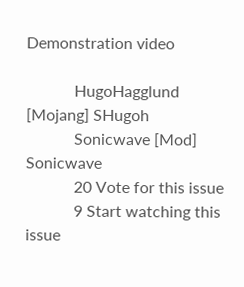Demonstration video

            HugoHagglund [Mojang] SHugoh
            Sonicwave [Mod] Sonicwave
            20 Vote for this issue
            9 Start watching this issue